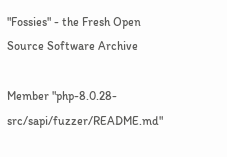"Fossies" - the Fresh Open Source Software Archive

Member "php-8.0.28-src/sapi/fuzzer/README.md"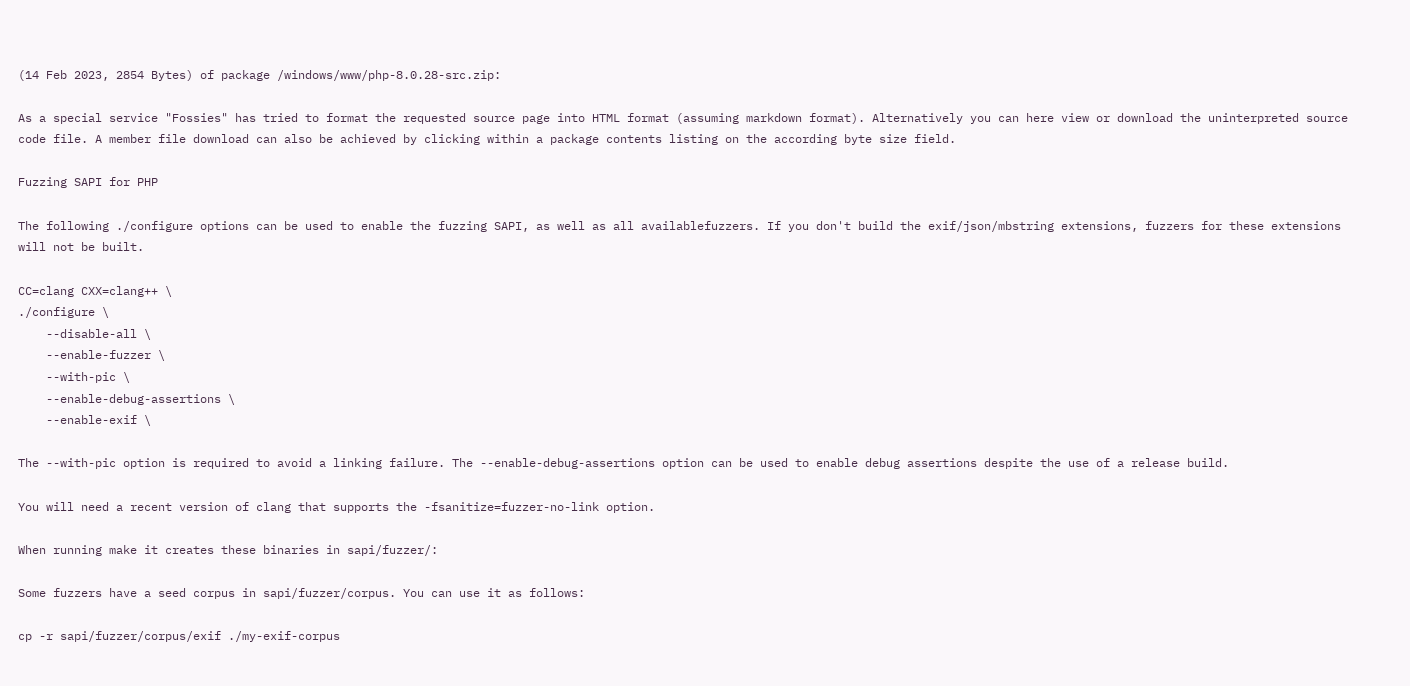(14 Feb 2023, 2854 Bytes) of package /windows/www/php-8.0.28-src.zip:

As a special service "Fossies" has tried to format the requested source page into HTML format (assuming markdown format). Alternatively you can here view or download the uninterpreted source code file. A member file download can also be achieved by clicking within a package contents listing on the according byte size field.

Fuzzing SAPI for PHP

The following ./configure options can be used to enable the fuzzing SAPI, as well as all availablefuzzers. If you don't build the exif/json/mbstring extensions, fuzzers for these extensions will not be built.

CC=clang CXX=clang++ \
./configure \
    --disable-all \
    --enable-fuzzer \
    --with-pic \
    --enable-debug-assertions \
    --enable-exif \

The --with-pic option is required to avoid a linking failure. The --enable-debug-assertions option can be used to enable debug assertions despite the use of a release build.

You will need a recent version of clang that supports the -fsanitize=fuzzer-no-link option.

When running make it creates these binaries in sapi/fuzzer/:

Some fuzzers have a seed corpus in sapi/fuzzer/corpus. You can use it as follows:

cp -r sapi/fuzzer/corpus/exif ./my-exif-corpus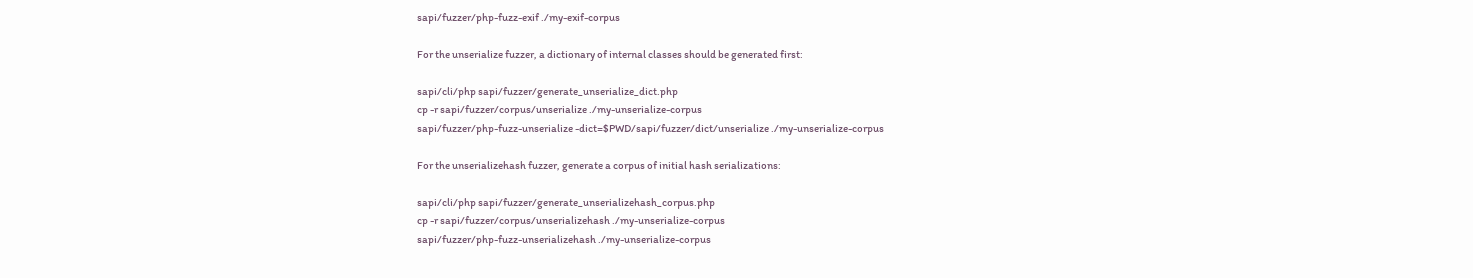sapi/fuzzer/php-fuzz-exif ./my-exif-corpus

For the unserialize fuzzer, a dictionary of internal classes should be generated first:

sapi/cli/php sapi/fuzzer/generate_unserialize_dict.php
cp -r sapi/fuzzer/corpus/unserialize ./my-unserialize-corpus
sapi/fuzzer/php-fuzz-unserialize -dict=$PWD/sapi/fuzzer/dict/unserialize ./my-unserialize-corpus

For the unserializehash fuzzer, generate a corpus of initial hash serializations:

sapi/cli/php sapi/fuzzer/generate_unserializehash_corpus.php
cp -r sapi/fuzzer/corpus/unserializehash ./my-unserialize-corpus
sapi/fuzzer/php-fuzz-unserializehash ./my-unserialize-corpus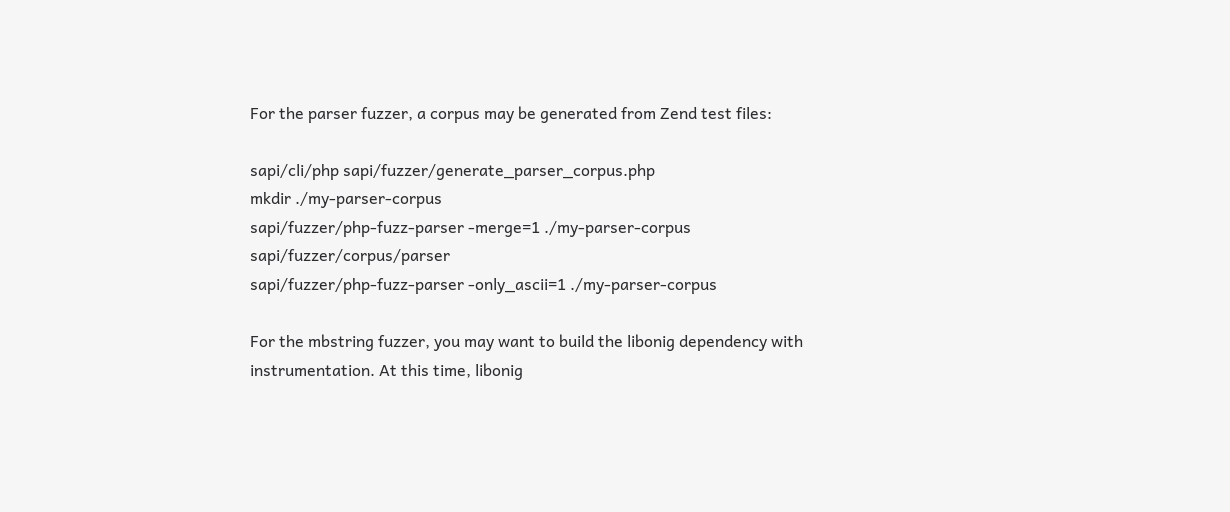For the parser fuzzer, a corpus may be generated from Zend test files:

sapi/cli/php sapi/fuzzer/generate_parser_corpus.php
mkdir ./my-parser-corpus
sapi/fuzzer/php-fuzz-parser -merge=1 ./my-parser-corpus sapi/fuzzer/corpus/parser
sapi/fuzzer/php-fuzz-parser -only_ascii=1 ./my-parser-corpus

For the mbstring fuzzer, you may want to build the libonig dependency with instrumentation. At this time, libonig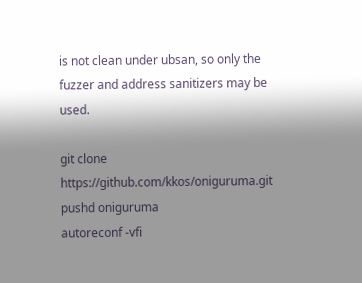is not clean under ubsan, so only the fuzzer and address sanitizers may be used.

git clone https://github.com/kkos/oniguruma.git
pushd oniguruma
autoreconf -vfi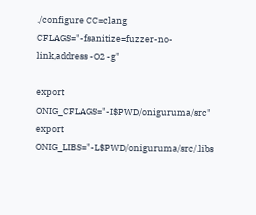./configure CC=clang CFLAGS="-fsanitize=fuzzer-no-link,address -O2 -g"

export ONIG_CFLAGS="-I$PWD/oniguruma/src"
export ONIG_LIBS="-L$PWD/oniguruma/src/.libs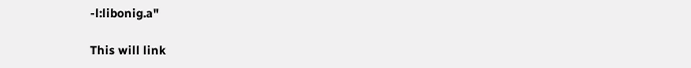-l:libonig.a"

This will link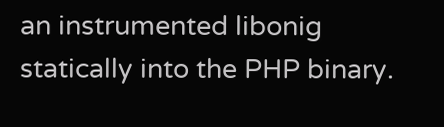an instrumented libonig statically into the PHP binary.